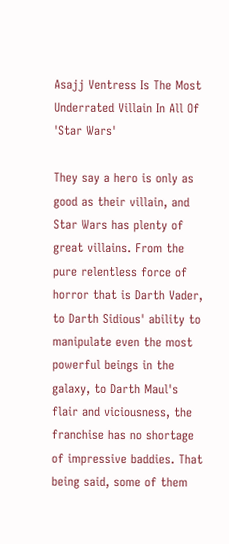Asajj Ventress Is The Most Underrated Villain In All Of 'Star Wars'

They say a hero is only as good as their villain, and Star Wars has plenty of great villains. From the pure relentless force of horror that is Darth Vader, to Darth Sidious' ability to manipulate even the most powerful beings in the galaxy, to Darth Maul's flair and viciousness, the franchise has no shortage of impressive baddies. That being said, some of them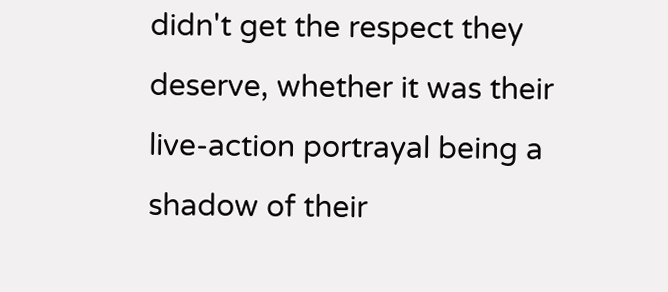didn't get the respect they deserve, whether it was their live-action portrayal being a shadow of their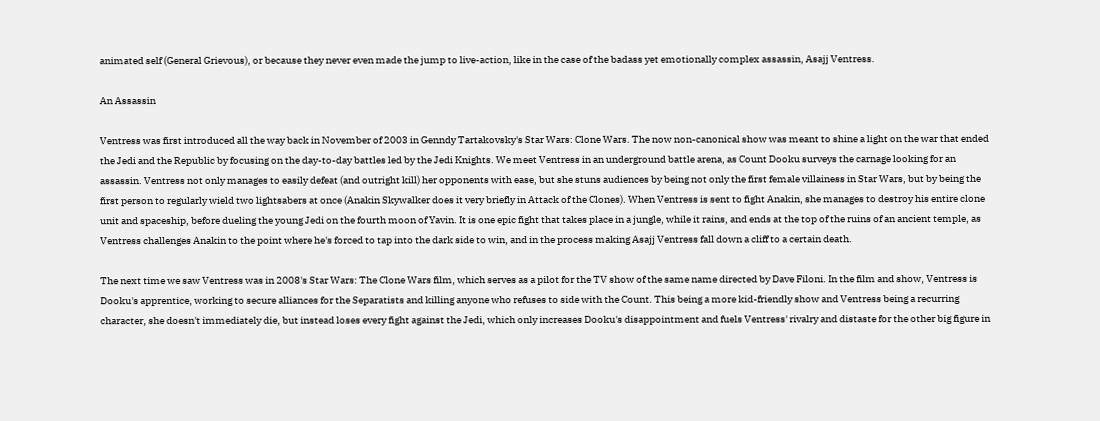animated self (General Grievous), or because they never even made the jump to live-action, like in the case of the badass yet emotionally complex assassin, Asajj Ventress.

An Assassin

Ventress was first introduced all the way back in November of 2003 in Genndy Tartakovsky's Star Wars: Clone Wars. The now non-canonical show was meant to shine a light on the war that ended the Jedi and the Republic by focusing on the day-to-day battles led by the Jedi Knights. We meet Ventress in an underground battle arena, as Count Dooku surveys the carnage looking for an assassin. Ventress not only manages to easily defeat (and outright kill) her opponents with ease, but she stuns audiences by being not only the first female villainess in Star Wars, but by being the first person to regularly wield two lightsabers at once (Anakin Skywalker does it very briefly in Attack of the Clones). When Ventress is sent to fight Anakin, she manages to destroy his entire clone unit and spaceship, before dueling the young Jedi on the fourth moon of Yavin. It is one epic fight that takes place in a jungle, while it rains, and ends at the top of the ruins of an ancient temple, as Ventress challenges Anakin to the point where he's forced to tap into the dark side to win, and in the process making Asajj Ventress fall down a cliff to a certain death.

The next time we saw Ventress was in 2008's Star Wars: The Clone Wars film, which serves as a pilot for the TV show of the same name directed by Dave Filoni. In the film and show, Ventress is Dooku's apprentice, working to secure alliances for the Separatists and killing anyone who refuses to side with the Count. This being a more kid-friendly show and Ventress being a recurring character, she doesn't immediately die, but instead loses every fight against the Jedi, which only increases Dooku's disappointment and fuels Ventress' rivalry and distaste for the other big figure in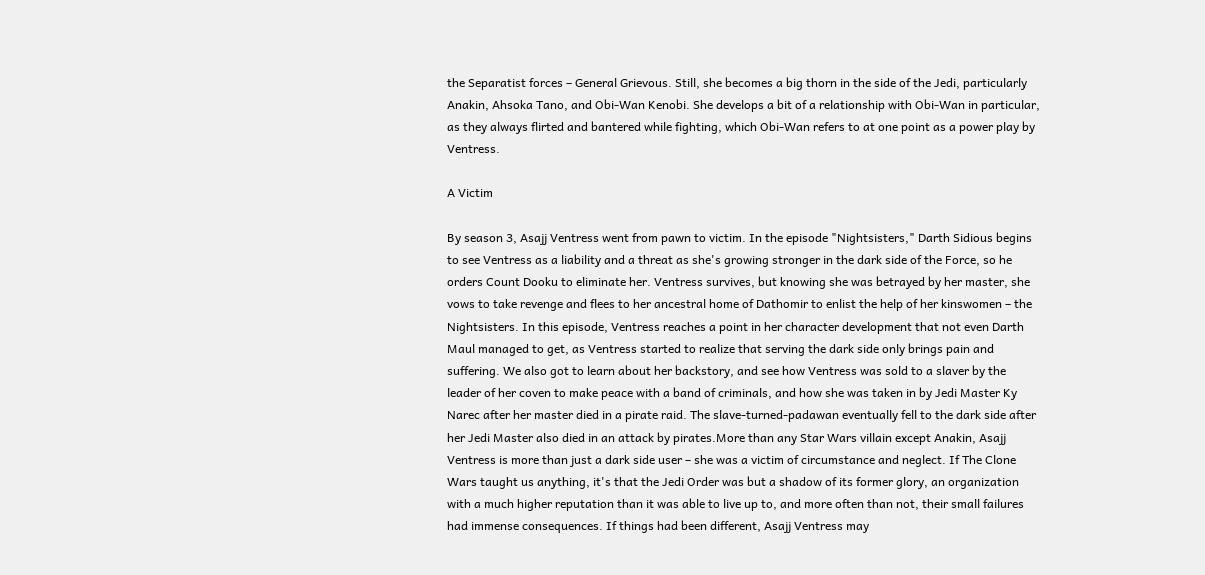the Separatist forces – General Grievous. Still, she becomes a big thorn in the side of the Jedi, particularly Anakin, Ahsoka Tano, and Obi-Wan Kenobi. She develops a bit of a relationship with Obi-Wan in particular, as they always flirted and bantered while fighting, which Obi-Wan refers to at one point as a power play by Ventress.

A Victim

By season 3, Asajj Ventress went from pawn to victim. In the episode "Nightsisters," Darth Sidious begins to see Ventress as a liability and a threat as she's growing stronger in the dark side of the Force, so he orders Count Dooku to eliminate her. Ventress survives, but knowing she was betrayed by her master, she vows to take revenge and flees to her ancestral home of Dathomir to enlist the help of her kinswomen – the Nightsisters. In this episode, Ventress reaches a point in her character development that not even Darth Maul managed to get, as Ventress started to realize that serving the dark side only brings pain and suffering. We also got to learn about her backstory, and see how Ventress was sold to a slaver by the leader of her coven to make peace with a band of criminals, and how she was taken in by Jedi Master Ky Narec after her master died in a pirate raid. The slave-turned-padawan eventually fell to the dark side after her Jedi Master also died in an attack by pirates.More than any Star Wars villain except Anakin, Asajj Ventress is more than just a dark side user – she was a victim of circumstance and neglect. If The Clone Wars taught us anything, it's that the Jedi Order was but a shadow of its former glory, an organization with a much higher reputation than it was able to live up to, and more often than not, their small failures had immense consequences. If things had been different, Asajj Ventress may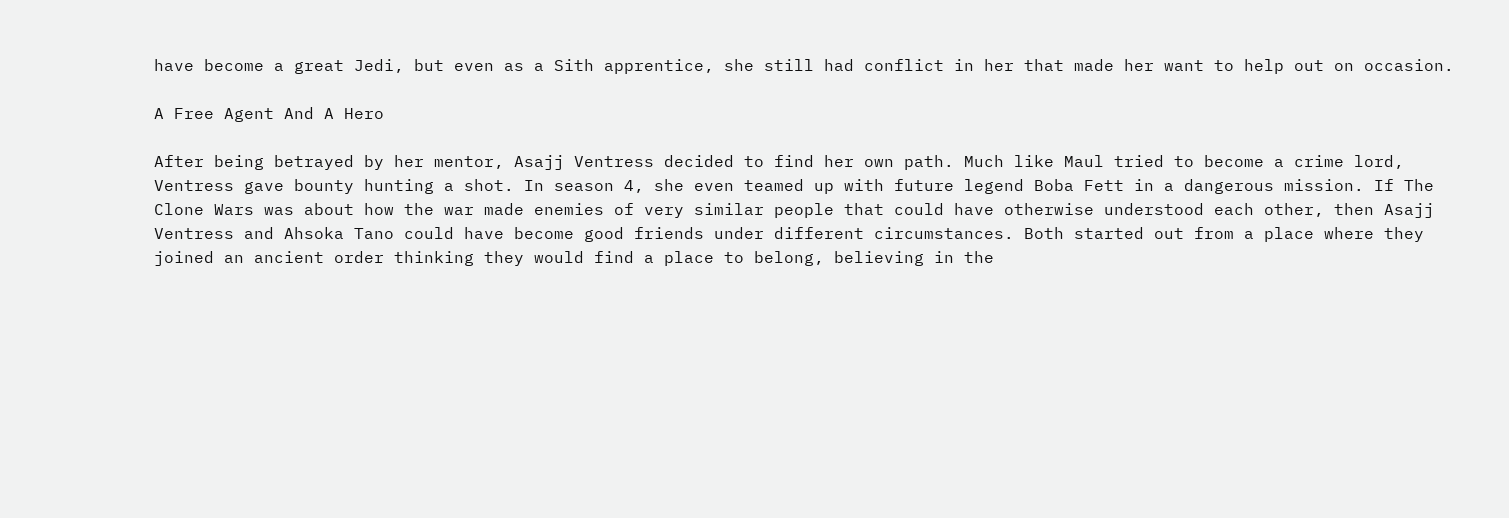have become a great Jedi, but even as a Sith apprentice, she still had conflict in her that made her want to help out on occasion.

A Free Agent And A Hero

After being betrayed by her mentor, Asajj Ventress decided to find her own path. Much like Maul tried to become a crime lord, Ventress gave bounty hunting a shot. In season 4, she even teamed up with future legend Boba Fett in a dangerous mission. If The Clone Wars was about how the war made enemies of very similar people that could have otherwise understood each other, then Asajj Ventress and Ahsoka Tano could have become good friends under different circumstances. Both started out from a place where they joined an ancient order thinking they would find a place to belong, believing in the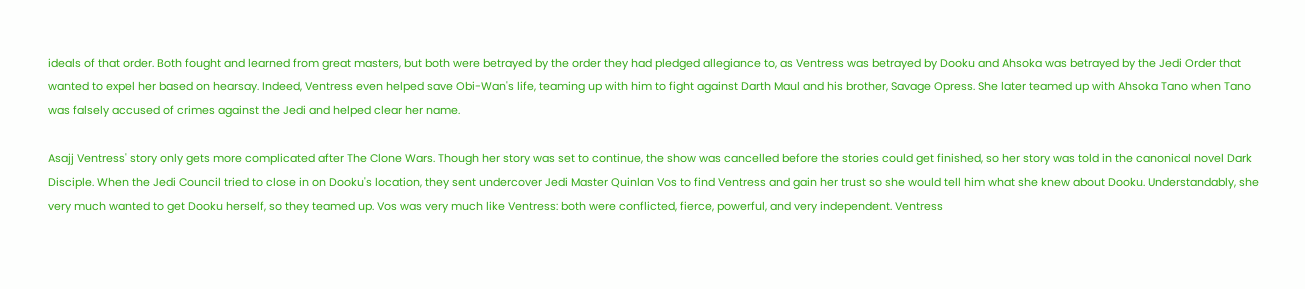ideals of that order. Both fought and learned from great masters, but both were betrayed by the order they had pledged allegiance to, as Ventress was betrayed by Dooku and Ahsoka was betrayed by the Jedi Order that wanted to expel her based on hearsay. Indeed, Ventress even helped save Obi-Wan's life, teaming up with him to fight against Darth Maul and his brother, Savage Opress. She later teamed up with Ahsoka Tano when Tano was falsely accused of crimes against the Jedi and helped clear her name.

Asajj Ventress' story only gets more complicated after The Clone Wars. Though her story was set to continue, the show was cancelled before the stories could get finished, so her story was told in the canonical novel Dark Disciple. When the Jedi Council tried to close in on Dooku's location, they sent undercover Jedi Master Quinlan Vos to find Ventress and gain her trust so she would tell him what she knew about Dooku. Understandably, she very much wanted to get Dooku herself, so they teamed up. Vos was very much like Ventress: both were conflicted, fierce, powerful, and very independent. Ventress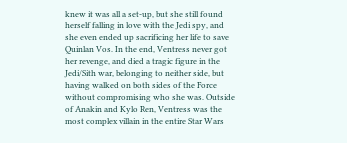knew it was all a set-up, but she still found herself falling in love with the Jedi spy, and she even ended up sacrificing her life to save Quinlan Vos. In the end, Ventress never got her revenge, and died a tragic figure in the Jedi/Sith war, belonging to neither side, but having walked on both sides of the Force without compromising who she was. Outside of Anakin and Kylo Ren, Ventress was the most complex villain in the entire Star Wars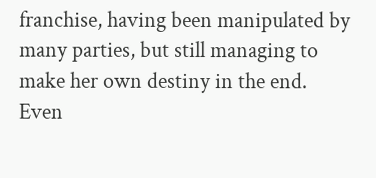franchise, having been manipulated by many parties, but still managing to make her own destiny in the end. Even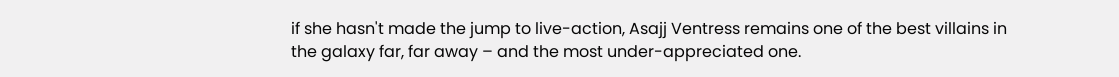if she hasn't made the jump to live-action, Asajj Ventress remains one of the best villains in the galaxy far, far away – and the most under-appreciated one.